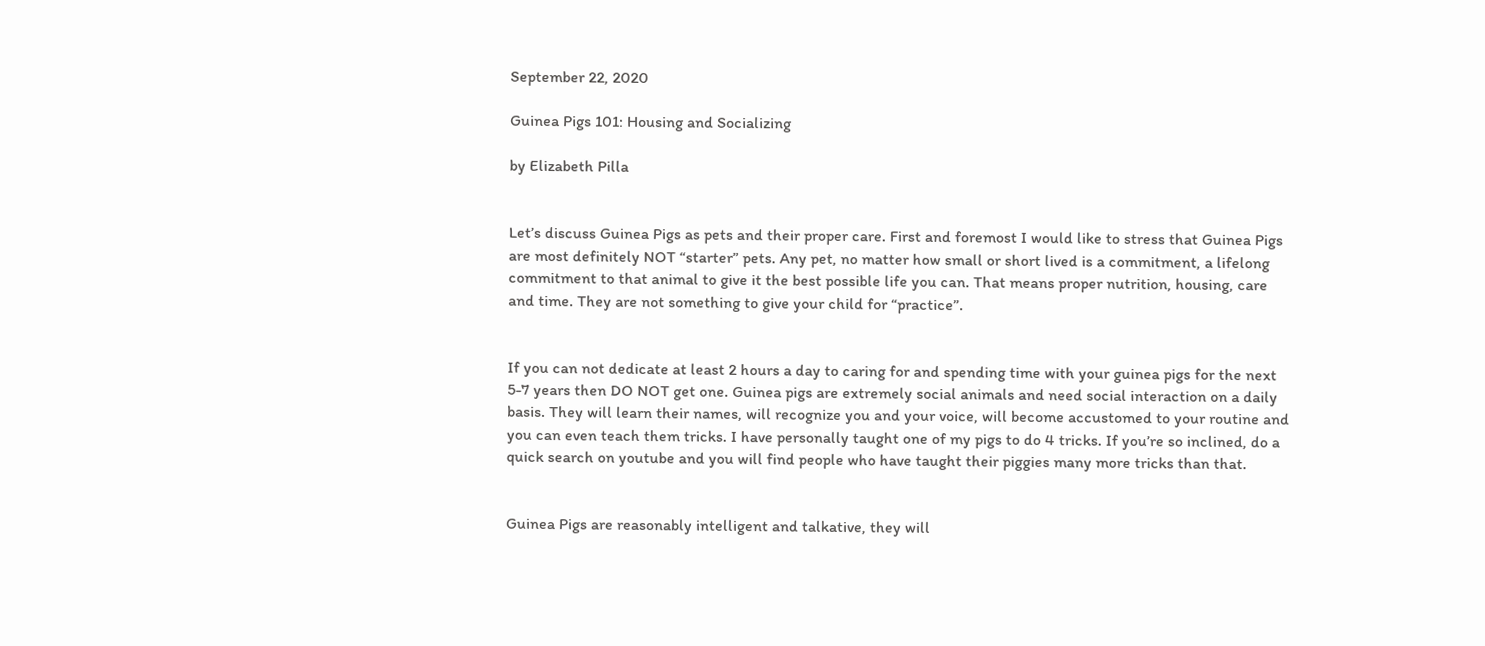September 22, 2020

Guinea Pigs 101: Housing and Socializing

by Elizabeth Pilla


Let’s discuss Guinea Pigs as pets and their proper care. First and foremost I would like to stress that Guinea Pigs are most definitely NOT “starter” pets. Any pet, no matter how small or short lived is a commitment, a lifelong commitment to that animal to give it the best possible life you can. That means proper nutrition, housing, care and time. They are not something to give your child for “practice”.


If you can not dedicate at least 2 hours a day to caring for and spending time with your guinea pigs for the next 5-7 years then DO NOT get one. Guinea pigs are extremely social animals and need social interaction on a daily basis. They will learn their names, will recognize you and your voice, will become accustomed to your routine and you can even teach them tricks. I have personally taught one of my pigs to do 4 tricks. If you’re so inclined, do a quick search on youtube and you will find people who have taught their piggies many more tricks than that.


Guinea Pigs are reasonably intelligent and talkative, they will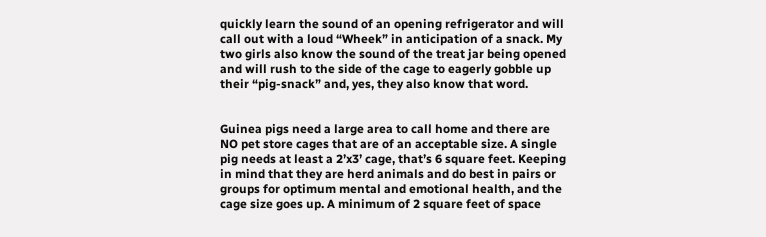quickly learn the sound of an opening refrigerator and will call out with a loud “Wheek” in anticipation of a snack. My two girls also know the sound of the treat jar being opened and will rush to the side of the cage to eagerly gobble up their “pig-snack” and, yes, they also know that word.


Guinea pigs need a large area to call home and there are NO pet store cages that are of an acceptable size. A single pig needs at least a 2’x3’ cage, that’s 6 square feet. Keeping in mind that they are herd animals and do best in pairs or groups for optimum mental and emotional health, and the cage size goes up. A minimum of 2 square feet of space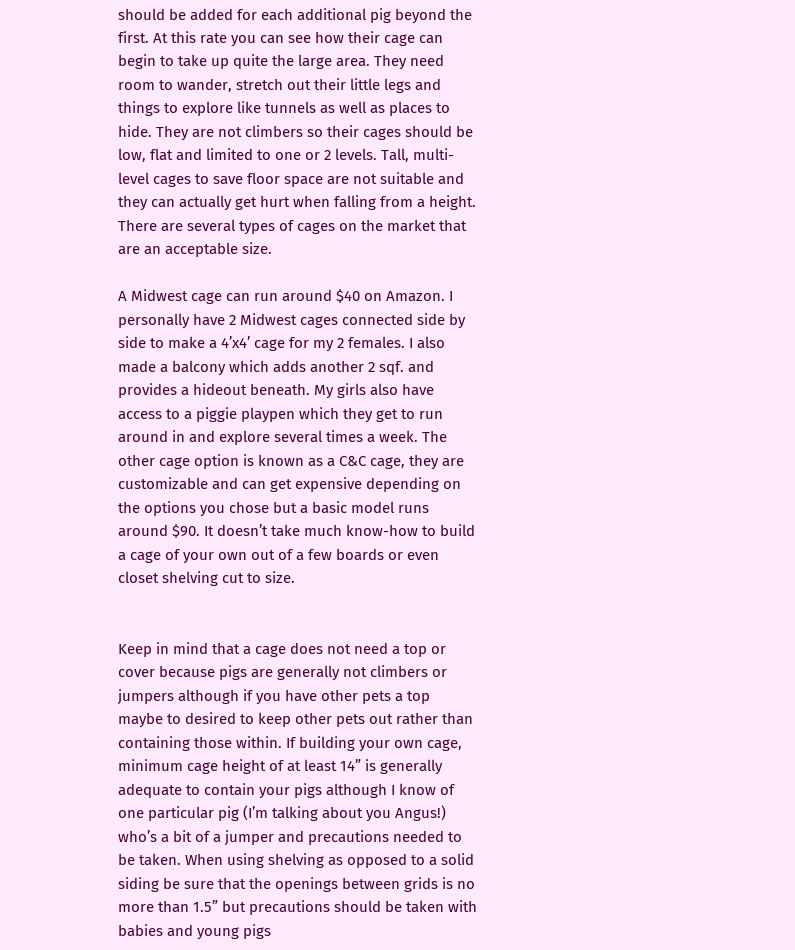should be added for each additional pig beyond the first. At this rate you can see how their cage can begin to take up quite the large area. They need room to wander, stretch out their little legs and things to explore like tunnels as well as places to hide. They are not climbers so their cages should be low, flat and limited to one or 2 levels. Tall, multi-level cages to save floor space are not suitable and they can actually get hurt when falling from a height. There are several types of cages on the market that are an acceptable size.

A Midwest cage can run around $40 on Amazon. I personally have 2 Midwest cages connected side by side to make a 4’x4’ cage for my 2 females. I also made a balcony which adds another 2 sqf. and provides a hideout beneath. My girls also have access to a piggie playpen which they get to run around in and explore several times a week. The other cage option is known as a C&C cage, they are customizable and can get expensive depending on the options you chose but a basic model runs around $90. It doesn’t take much know-how to build a cage of your own out of a few boards or even closet shelving cut to size.


Keep in mind that a cage does not need a top or cover because pigs are generally not climbers or jumpers although if you have other pets a top maybe to desired to keep other pets out rather than containing those within. If building your own cage, minimum cage height of at least 14” is generally adequate to contain your pigs although I know of one particular pig (I’m talking about you Angus!) who’s a bit of a jumper and precautions needed to be taken. When using shelving as opposed to a solid siding be sure that the openings between grids is no more than 1.5” but precautions should be taken with babies and young pigs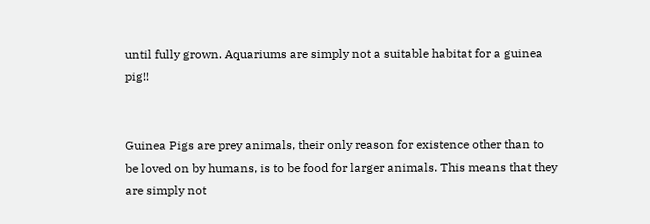until fully grown. Aquariums are simply not a suitable habitat for a guinea pig!!


Guinea Pigs are prey animals, their only reason for existence other than to be loved on by humans, is to be food for larger animals. This means that they are simply not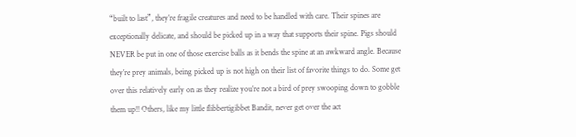“built to last”, they’re fragile creatures and need to be handled with care. Their spines are exceptionally delicate, and should be picked up in a way that supports their spine. Pigs should NEVER be put in one of those exercise balls as it bends the spine at an awkward angle. Because they’re prey animals, being picked up is not high on their list of favorite things to do. Some get over this relatively early on as they realize you’re not a bird of prey swooping down to gobble them up!! Others, like my little flibbertigibbet Bandit, never get over the act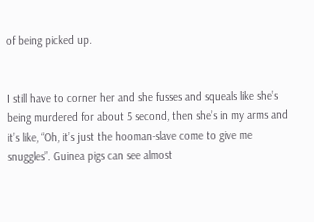of being picked up.


I still have to corner her and she fusses and squeals like she’s being murdered for about 5 second, then she’s in my arms and it’s like, “Oh, it’s just the hooman-slave come to give me snuggles”. Guinea pigs can see almost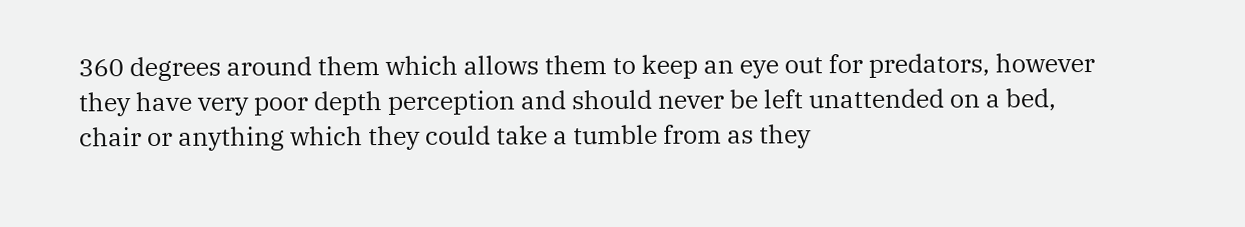360 degrees around them which allows them to keep an eye out for predators, however they have very poor depth perception and should never be left unattended on a bed, chair or anything which they could take a tumble from as they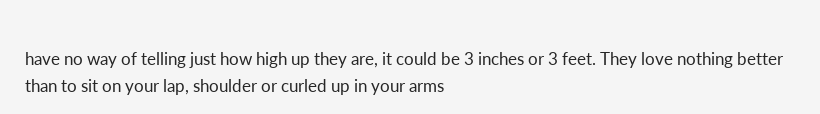have no way of telling just how high up they are, it could be 3 inches or 3 feet. They love nothing better than to sit on your lap, shoulder or curled up in your arms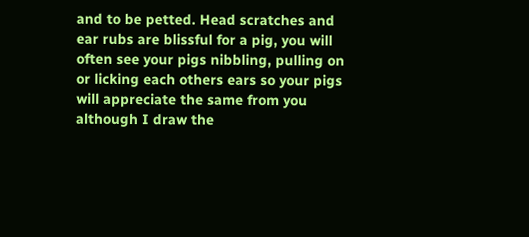and to be petted. Head scratches and ear rubs are blissful for a pig, you will often see your pigs nibbling, pulling on or licking each others ears so your pigs will appreciate the same from you although I draw the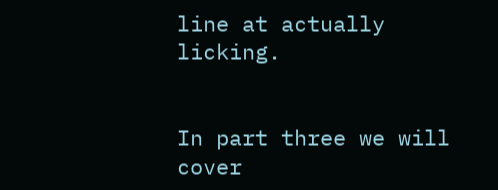line at actually licking.


In part three we will cover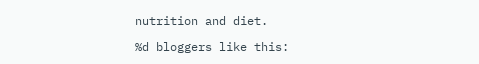nutrition and diet.

%d bloggers like this: